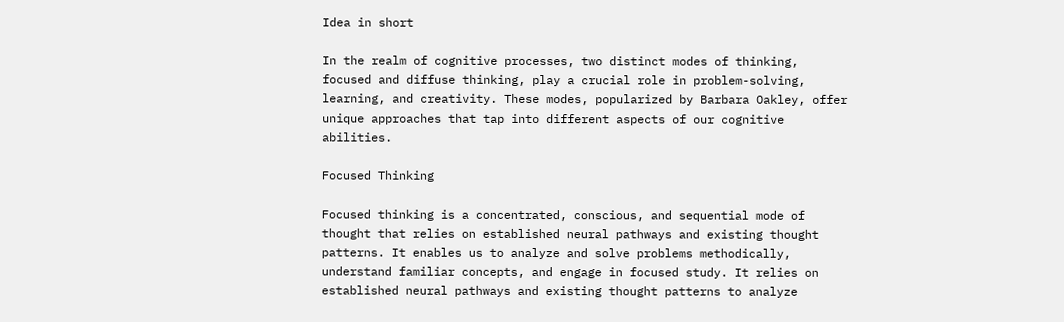Idea in short

In the realm of cognitive processes, two distinct modes of thinking, focused and diffuse thinking, play a crucial role in problem-solving, learning, and creativity. These modes, popularized by Barbara Oakley, offer unique approaches that tap into different aspects of our cognitive abilities.

Focused Thinking

Focused thinking is a concentrated, conscious, and sequential mode of thought that relies on established neural pathways and existing thought patterns. It enables us to analyze and solve problems methodically, understand familiar concepts, and engage in focused study. It relies on established neural pathways and existing thought patterns to analyze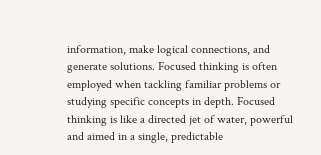information, make logical connections, and generate solutions. Focused thinking is often employed when tackling familiar problems or studying specific concepts in depth. Focused thinking is like a directed jet of water, powerful and aimed in a single, predictable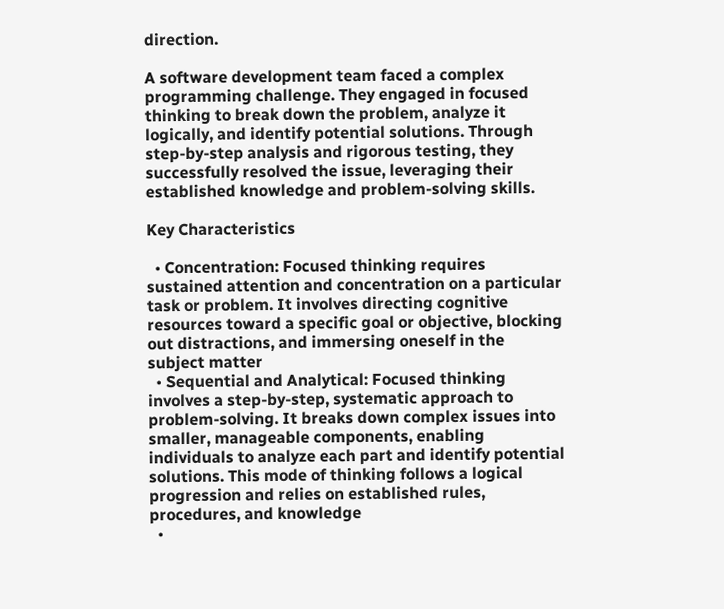direction.

A software development team faced a complex programming challenge. They engaged in focused thinking to break down the problem, analyze it logically, and identify potential solutions. Through step-by-step analysis and rigorous testing, they successfully resolved the issue, leveraging their established knowledge and problem-solving skills.

Key Characteristics

  • Concentration: Focused thinking requires sustained attention and concentration on a particular task or problem. It involves directing cognitive resources toward a specific goal or objective, blocking out distractions, and immersing oneself in the subject matter
  • Sequential and Analytical: Focused thinking involves a step-by-step, systematic approach to problem-solving. It breaks down complex issues into smaller, manageable components, enabling individuals to analyze each part and identify potential solutions. This mode of thinking follows a logical progression and relies on established rules, procedures, and knowledge
  •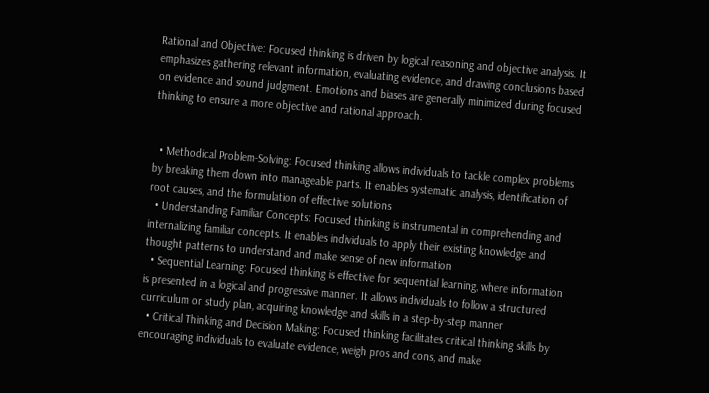Rational and Objective: Focused thinking is driven by logical reasoning and objective analysis. It emphasizes gathering relevant information, evaluating evidence, and drawing conclusions based on evidence and sound judgment. Emotions and biases are generally minimized during focused thinking to ensure a more objective and rational approach.


  • Methodical Problem-Solving: Focused thinking allows individuals to tackle complex problems by breaking them down into manageable parts. It enables systematic analysis, identification of root causes, and the formulation of effective solutions
  • Understanding Familiar Concepts: Focused thinking is instrumental in comprehending and internalizing familiar concepts. It enables individuals to apply their existing knowledge and thought patterns to understand and make sense of new information
  • Sequential Learning: Focused thinking is effective for sequential learning, where information is presented in a logical and progressive manner. It allows individuals to follow a structured curriculum or study plan, acquiring knowledge and skills in a step-by-step manner
  • Critical Thinking and Decision Making: Focused thinking facilitates critical thinking skills by encouraging individuals to evaluate evidence, weigh pros and cons, and make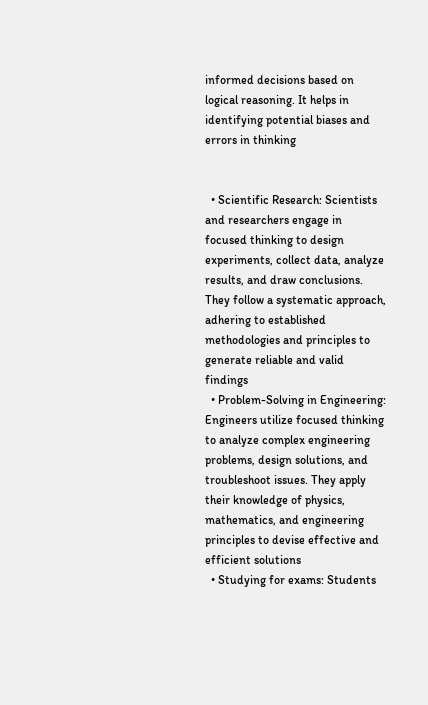informed decisions based on logical reasoning. It helps in identifying potential biases and errors in thinking


  • Scientific Research: Scientists and researchers engage in focused thinking to design experiments, collect data, analyze results, and draw conclusions. They follow a systematic approach, adhering to established methodologies and principles to generate reliable and valid findings
  • Problem-Solving in Engineering: Engineers utilize focused thinking to analyze complex engineering problems, design solutions, and troubleshoot issues. They apply their knowledge of physics, mathematics, and engineering principles to devise effective and efficient solutions
  • Studying for exams: Students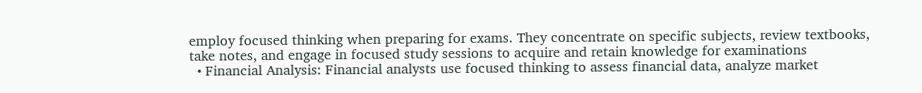employ focused thinking when preparing for exams. They concentrate on specific subjects, review textbooks, take notes, and engage in focused study sessions to acquire and retain knowledge for examinations
  • Financial Analysis: Financial analysts use focused thinking to assess financial data, analyze market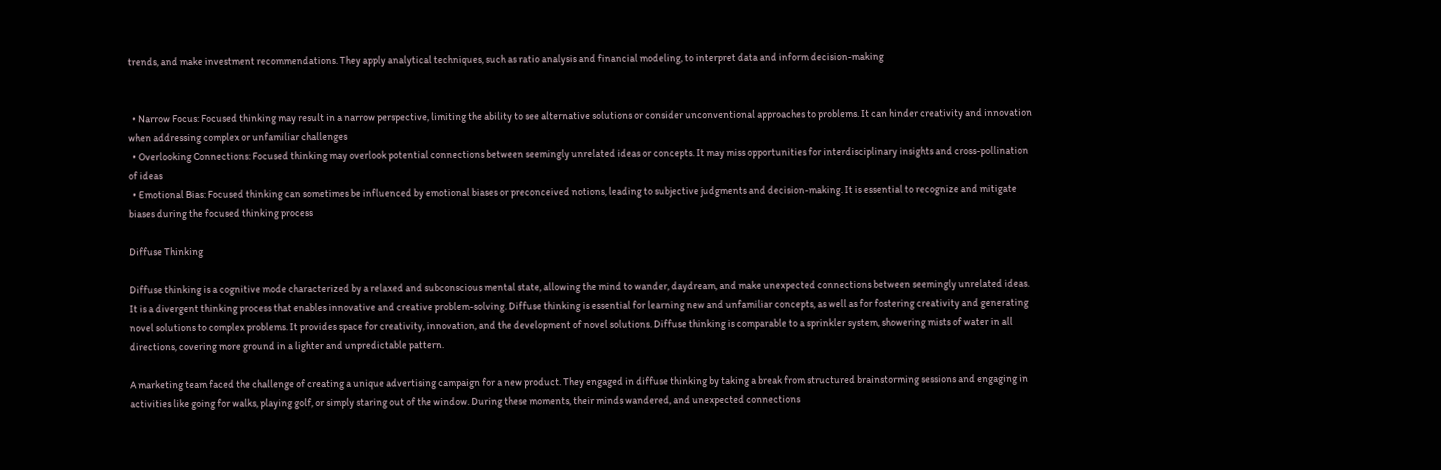trends, and make investment recommendations. They apply analytical techniques, such as ratio analysis and financial modeling, to interpret data and inform decision-making


  • Narrow Focus: Focused thinking may result in a narrow perspective, limiting the ability to see alternative solutions or consider unconventional approaches to problems. It can hinder creativity and innovation when addressing complex or unfamiliar challenges
  • Overlooking Connections: Focused thinking may overlook potential connections between seemingly unrelated ideas or concepts. It may miss opportunities for interdisciplinary insights and cross-pollination of ideas
  • Emotional Bias: Focused thinking can sometimes be influenced by emotional biases or preconceived notions, leading to subjective judgments and decision-making. It is essential to recognize and mitigate biases during the focused thinking process

Diffuse Thinking

Diffuse thinking is a cognitive mode characterized by a relaxed and subconscious mental state, allowing the mind to wander, daydream, and make unexpected connections between seemingly unrelated ideas. It is a divergent thinking process that enables innovative and creative problem-solving. Diffuse thinking is essential for learning new and unfamiliar concepts, as well as for fostering creativity and generating novel solutions to complex problems. It provides space for creativity, innovation, and the development of novel solutions. Diffuse thinking is comparable to a sprinkler system, showering mists of water in all directions, covering more ground in a lighter and unpredictable pattern.

A marketing team faced the challenge of creating a unique advertising campaign for a new product. They engaged in diffuse thinking by taking a break from structured brainstorming sessions and engaging in activities like going for walks, playing golf, or simply staring out of the window. During these moments, their minds wandered, and unexpected connections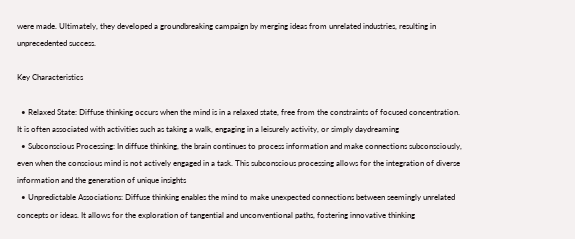were made. Ultimately, they developed a groundbreaking campaign by merging ideas from unrelated industries, resulting in unprecedented success.

Key Characteristics

  • Relaxed State: Diffuse thinking occurs when the mind is in a relaxed state, free from the constraints of focused concentration. It is often associated with activities such as taking a walk, engaging in a leisurely activity, or simply daydreaming
  • Subconscious Processing: In diffuse thinking, the brain continues to process information and make connections subconsciously, even when the conscious mind is not actively engaged in a task. This subconscious processing allows for the integration of diverse information and the generation of unique insights
  • Unpredictable Associations: Diffuse thinking enables the mind to make unexpected connections between seemingly unrelated concepts or ideas. It allows for the exploration of tangential and unconventional paths, fostering innovative thinking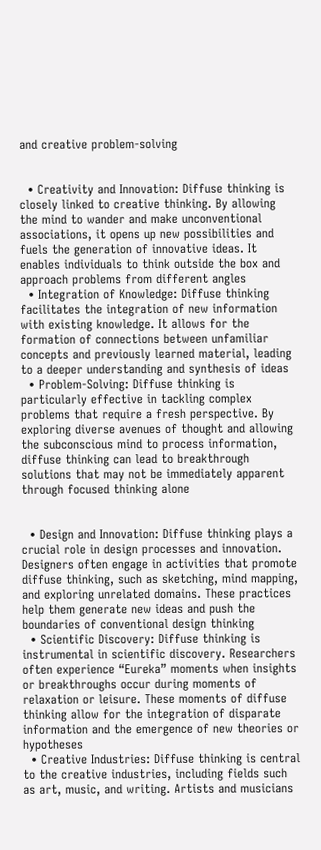and creative problem-solving


  • Creativity and Innovation: Diffuse thinking is closely linked to creative thinking. By allowing the mind to wander and make unconventional associations, it opens up new possibilities and fuels the generation of innovative ideas. It enables individuals to think outside the box and approach problems from different angles
  • Integration of Knowledge: Diffuse thinking facilitates the integration of new information with existing knowledge. It allows for the formation of connections between unfamiliar concepts and previously learned material, leading to a deeper understanding and synthesis of ideas
  • Problem-Solving: Diffuse thinking is particularly effective in tackling complex problems that require a fresh perspective. By exploring diverse avenues of thought and allowing the subconscious mind to process information, diffuse thinking can lead to breakthrough solutions that may not be immediately apparent through focused thinking alone


  • Design and Innovation: Diffuse thinking plays a crucial role in design processes and innovation. Designers often engage in activities that promote diffuse thinking, such as sketching, mind mapping, and exploring unrelated domains. These practices help them generate new ideas and push the boundaries of conventional design thinking
  • Scientific Discovery: Diffuse thinking is instrumental in scientific discovery. Researchers often experience “Eureka” moments when insights or breakthroughs occur during moments of relaxation or leisure. These moments of diffuse thinking allow for the integration of disparate information and the emergence of new theories or hypotheses
  • Creative Industries: Diffuse thinking is central to the creative industries, including fields such as art, music, and writing. Artists and musicians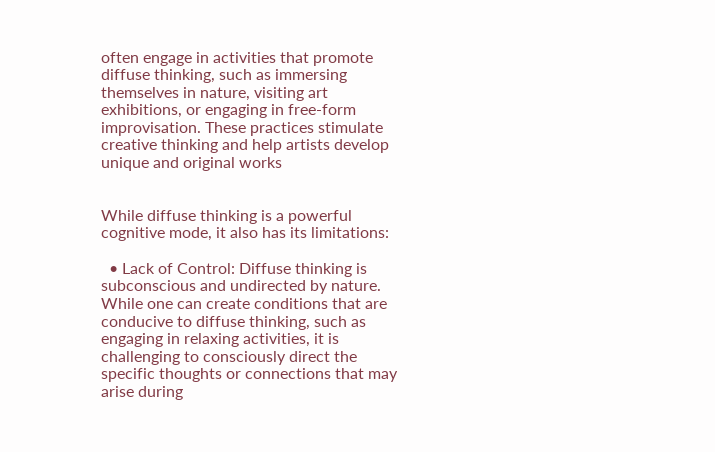often engage in activities that promote diffuse thinking, such as immersing themselves in nature, visiting art exhibitions, or engaging in free-form improvisation. These practices stimulate creative thinking and help artists develop unique and original works


While diffuse thinking is a powerful cognitive mode, it also has its limitations:

  • Lack of Control: Diffuse thinking is subconscious and undirected by nature. While one can create conditions that are conducive to diffuse thinking, such as engaging in relaxing activities, it is challenging to consciously direct the specific thoughts or connections that may arise during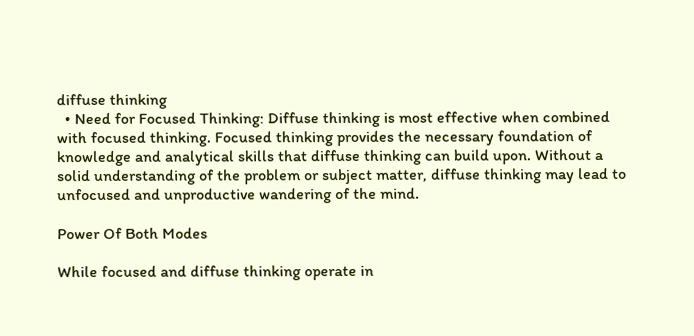diffuse thinking
  • Need for Focused Thinking: Diffuse thinking is most effective when combined with focused thinking. Focused thinking provides the necessary foundation of knowledge and analytical skills that diffuse thinking can build upon. Without a solid understanding of the problem or subject matter, diffuse thinking may lead to unfocused and unproductive wandering of the mind.

Power Of Both Modes

While focused and diffuse thinking operate in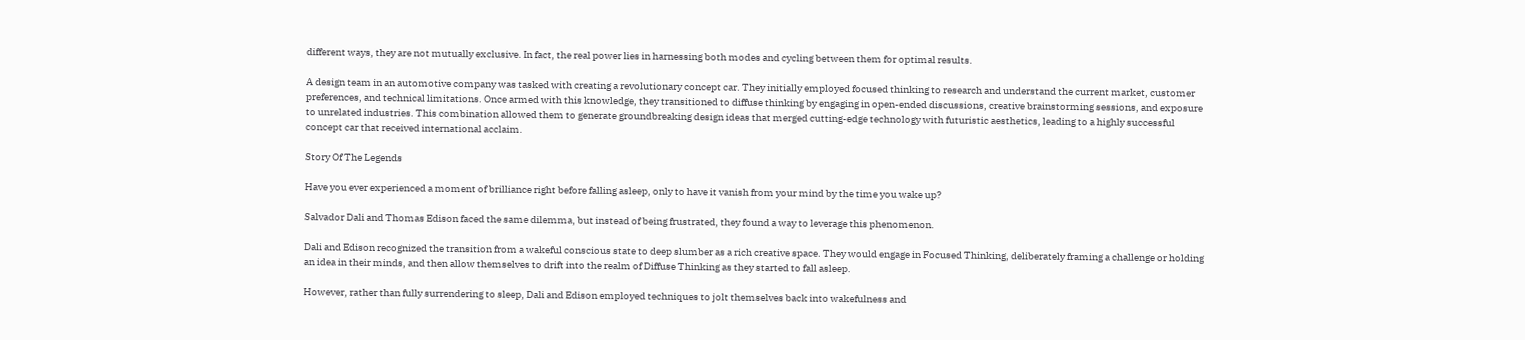different ways, they are not mutually exclusive. In fact, the real power lies in harnessing both modes and cycling between them for optimal results.

A design team in an automotive company was tasked with creating a revolutionary concept car. They initially employed focused thinking to research and understand the current market, customer preferences, and technical limitations. Once armed with this knowledge, they transitioned to diffuse thinking by engaging in open-ended discussions, creative brainstorming sessions, and exposure to unrelated industries. This combination allowed them to generate groundbreaking design ideas that merged cutting-edge technology with futuristic aesthetics, leading to a highly successful concept car that received international acclaim.

Story Of The Legends

Have you ever experienced a moment of brilliance right before falling asleep, only to have it vanish from your mind by the time you wake up?

Salvador Dali and Thomas Edison faced the same dilemma, but instead of being frustrated, they found a way to leverage this phenomenon.

Dali and Edison recognized the transition from a wakeful conscious state to deep slumber as a rich creative space. They would engage in Focused Thinking, deliberately framing a challenge or holding an idea in their minds, and then allow themselves to drift into the realm of Diffuse Thinking as they started to fall asleep.

However, rather than fully surrendering to sleep, Dali and Edison employed techniques to jolt themselves back into wakefulness and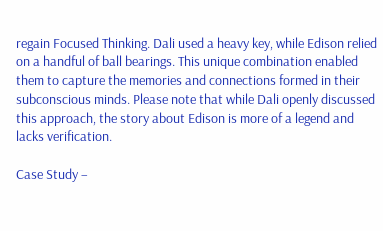regain Focused Thinking. Dali used a heavy key, while Edison relied on a handful of ball bearings. This unique combination enabled them to capture the memories and connections formed in their subconscious minds. Please note that while Dali openly discussed this approach, the story about Edison is more of a legend and lacks verification.

Case Study –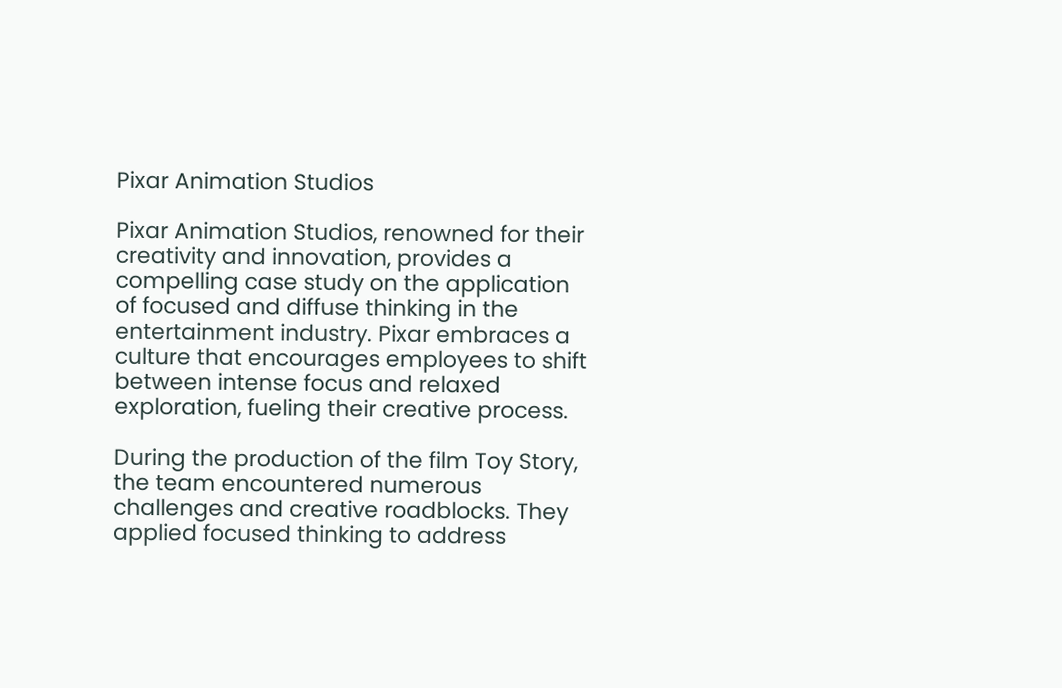Pixar Animation Studios

Pixar Animation Studios, renowned for their creativity and innovation, provides a compelling case study on the application of focused and diffuse thinking in the entertainment industry. Pixar embraces a culture that encourages employees to shift between intense focus and relaxed exploration, fueling their creative process.

During the production of the film Toy Story, the team encountered numerous challenges and creative roadblocks. They applied focused thinking to address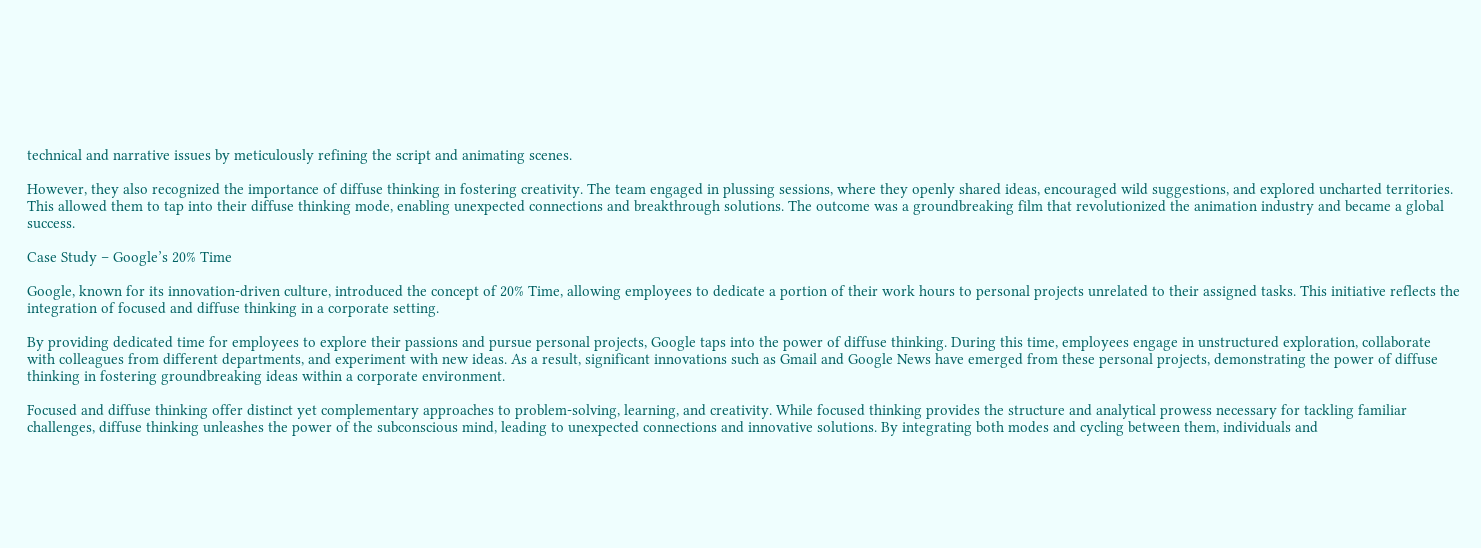technical and narrative issues by meticulously refining the script and animating scenes.

However, they also recognized the importance of diffuse thinking in fostering creativity. The team engaged in plussing sessions, where they openly shared ideas, encouraged wild suggestions, and explored uncharted territories. This allowed them to tap into their diffuse thinking mode, enabling unexpected connections and breakthrough solutions. The outcome was a groundbreaking film that revolutionized the animation industry and became a global success.

Case Study – Google’s 20% Time

Google, known for its innovation-driven culture, introduced the concept of 20% Time, allowing employees to dedicate a portion of their work hours to personal projects unrelated to their assigned tasks. This initiative reflects the integration of focused and diffuse thinking in a corporate setting.

By providing dedicated time for employees to explore their passions and pursue personal projects, Google taps into the power of diffuse thinking. During this time, employees engage in unstructured exploration, collaborate with colleagues from different departments, and experiment with new ideas. As a result, significant innovations such as Gmail and Google News have emerged from these personal projects, demonstrating the power of diffuse thinking in fostering groundbreaking ideas within a corporate environment.

Focused and diffuse thinking offer distinct yet complementary approaches to problem-solving, learning, and creativity. While focused thinking provides the structure and analytical prowess necessary for tackling familiar challenges, diffuse thinking unleashes the power of the subconscious mind, leading to unexpected connections and innovative solutions. By integrating both modes and cycling between them, individuals and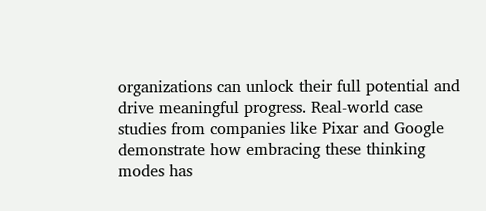organizations can unlock their full potential and drive meaningful progress. Real-world case studies from companies like Pixar and Google demonstrate how embracing these thinking modes has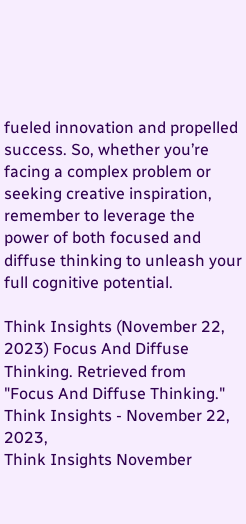fueled innovation and propelled success. So, whether you’re facing a complex problem or seeking creative inspiration, remember to leverage the power of both focused and diffuse thinking to unleash your full cognitive potential.

Think Insights (November 22, 2023) Focus And Diffuse Thinking. Retrieved from
"Focus And Diffuse Thinking." Think Insights - November 22, 2023,
Think Insights November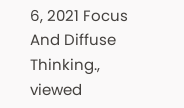6, 2021 Focus And Diffuse Thinking., viewed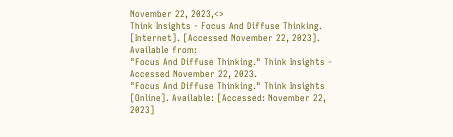November 22, 2023,<>
Think Insights - Focus And Diffuse Thinking. [Internet]. [Accessed November 22, 2023]. Available from:
"Focus And Diffuse Thinking." Think Insights - Accessed November 22, 2023.
"Focus And Diffuse Thinking." Think Insights [Online]. Available: [Accessed: November 22, 2023]